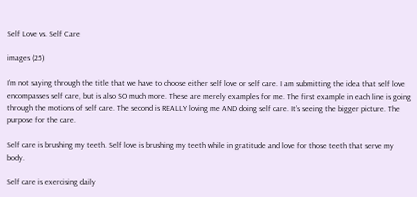Self Love vs. Self Care

images (25)

I’m not saying through the title that we have to choose either self love or self care. I am submitting the idea that self love encompasses self care, but is also SO much more. These are merely examples for me. The first example in each line is going through the motions of self care. The second is REALLY loving me AND doing self care. It’s seeing the bigger picture. The purpose for the care.

Self care is brushing my teeth. Self love is brushing my teeth while in gratitude and love for those teeth that serve my body.

Self care is exercising daily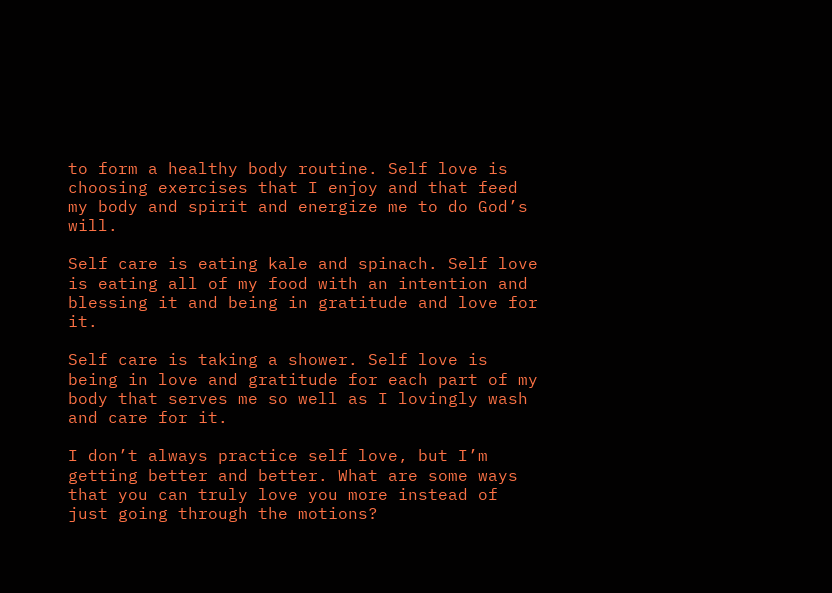to form a healthy body routine. Self love is choosing exercises that I enjoy and that feed my body and spirit and energize me to do God’s will.

Self care is eating kale and spinach. Self love is eating all of my food with an intention and blessing it and being in gratitude and love for it.

Self care is taking a shower. Self love is being in love and gratitude for each part of my body that serves me so well as I lovingly wash and care for it.

I don’t always practice self love, but I’m getting better and better. What are some ways that you can truly love you more instead of just going through the motions?